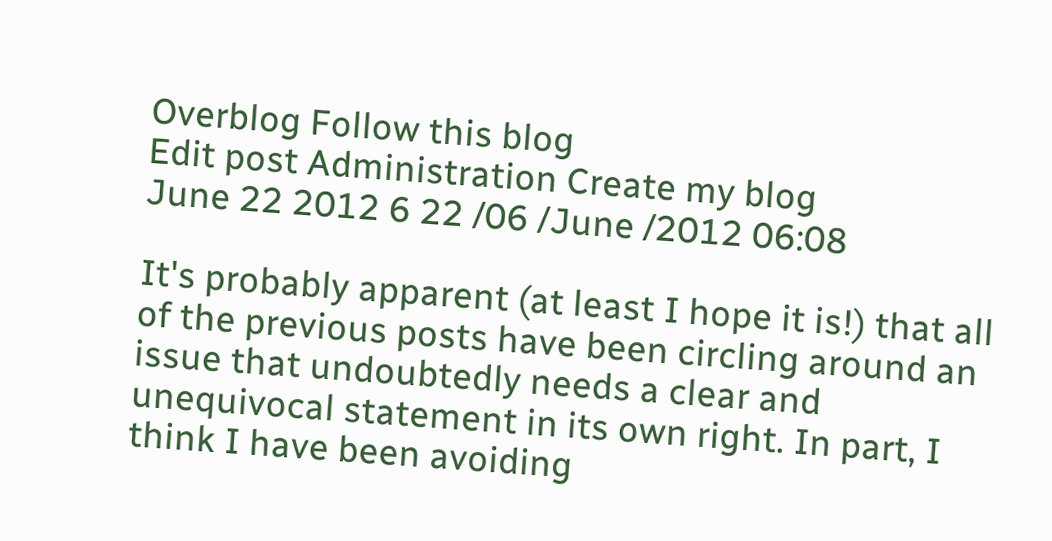Overblog Follow this blog
Edit post Administration Create my blog
June 22 2012 6 22 /06 /June /2012 06:08

It's probably apparent (at least I hope it is!) that all of the previous posts have been circling around an issue that undoubtedly needs a clear and unequivocal statement in its own right. In part, I think I have been avoiding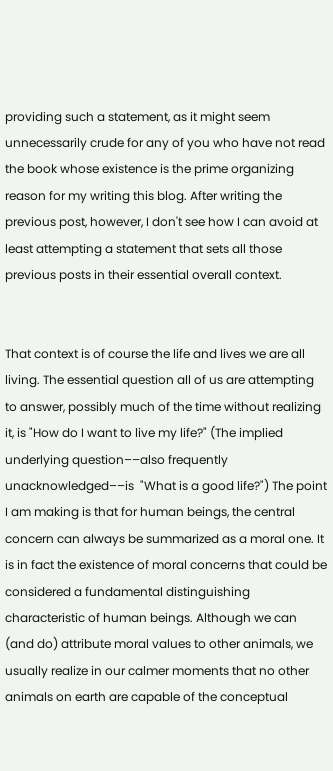providing such a statement, as it might seem unnecessarily crude for any of you who have not read the book whose existence is the prime organizing reason for my writing this blog. After writing the previous post, however, I don't see how I can avoid at least attempting a statement that sets all those previous posts in their essential overall context.


That context is of course the life and lives we are all living. The essential question all of us are attempting to answer, possibly much of the time without realizing it, is "How do I want to live my life?" (The implied underlying question––also frequently unacknowledged––is  "What is a good life?") The point I am making is that for human beings, the central concern can always be summarized as a moral one. It is in fact the existence of moral concerns that could be considered a fundamental distinguishing characteristic of human beings. Although we can (and do) attribute moral values to other animals, we usually realize in our calmer moments that no other animals on earth are capable of the conceptual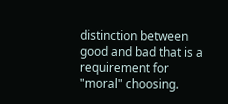distinction between good and bad that is a requirement for "moral" choosing.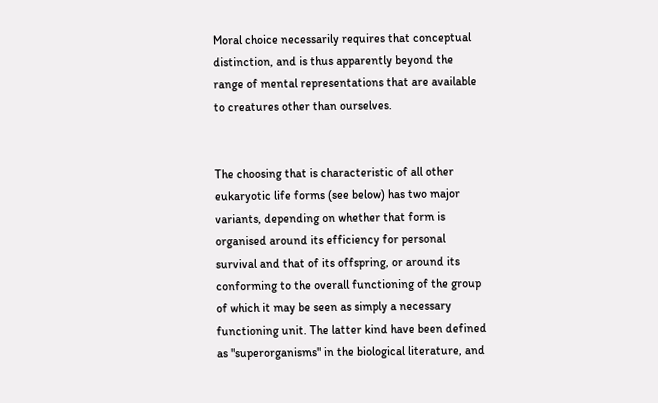Moral choice necessarily requires that conceptual distinction, and is thus apparently beyond the range of mental representations that are available to creatures other than ourselves.


The choosing that is characteristic of all other eukaryotic life forms (see below) has two major variants, depending on whether that form is organised around its efficiency for personal survival and that of its offspring, or around its conforming to the overall functioning of the group of which it may be seen as simply a necessary functioning unit. The latter kind have been defined as "superorganisms" in the biological literature, and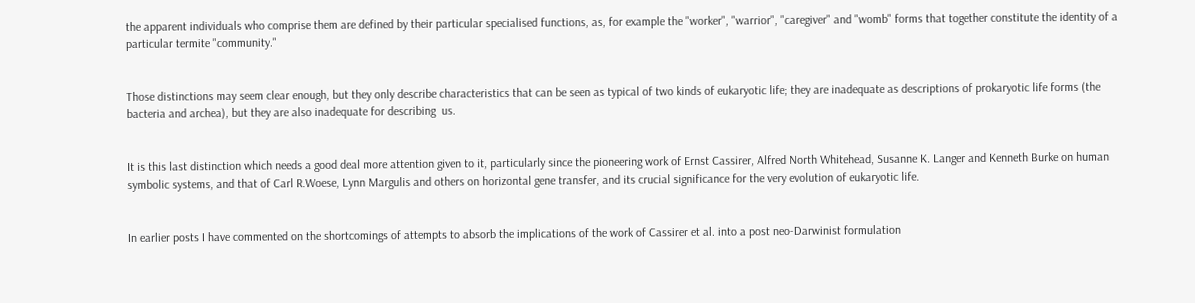the apparent individuals who comprise them are defined by their particular specialised functions, as, for example the "worker", "warrior", "caregiver" and "womb" forms that together constitute the identity of a particular termite "community."


Those distinctions may seem clear enough, but they only describe characteristics that can be seen as typical of two kinds of eukaryotic life; they are inadequate as descriptions of prokaryotic life forms (the bacteria and archea), but they are also inadequate for describing  us.


It is this last distinction which needs a good deal more attention given to it, particularly since the pioneering work of Ernst Cassirer, Alfred North Whitehead, Susanne K. Langer and Kenneth Burke on human symbolic systems, and that of Carl R.Woese, Lynn Margulis and others on horizontal gene transfer, and its crucial significance for the very evolution of eukaryotic life.


In earlier posts I have commented on the shortcomings of attempts to absorb the implications of the work of Cassirer et al. into a post neo-Darwinist formulation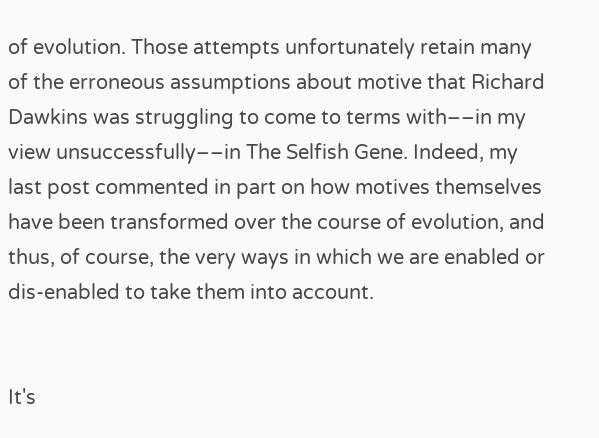of evolution. Those attempts unfortunately retain many of the erroneous assumptions about motive that Richard Dawkins was struggling to come to terms with––in my view unsuccessfully––in The Selfish Gene. Indeed, my last post commented in part on how motives themselves have been transformed over the course of evolution, and thus, of course, the very ways in which we are enabled or dis-enabled to take them into account.


It's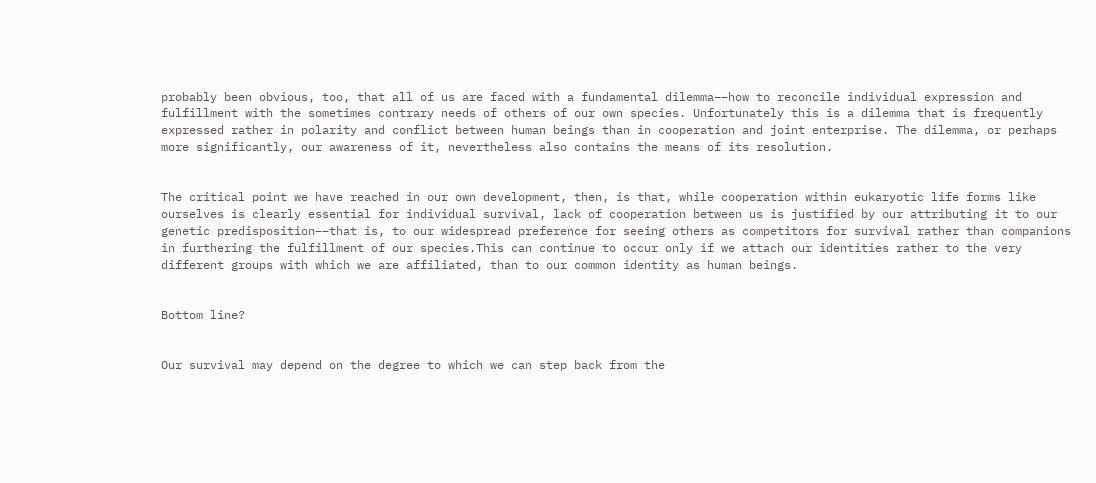probably been obvious, too, that all of us are faced with a fundamental dilemma––how to reconcile individual expression and fulfillment with the sometimes contrary needs of others of our own species. Unfortunately this is a dilemma that is frequently expressed rather in polarity and conflict between human beings than in cooperation and joint enterprise. The dilemma, or perhaps more significantly, our awareness of it, nevertheless also contains the means of its resolution.


The critical point we have reached in our own development, then, is that, while cooperation within eukaryotic life forms like ourselves is clearly essential for individual survival, lack of cooperation between us is justified by our attributing it to our genetic predisposition––that is, to our widespread preference for seeing others as competitors for survival rather than companions in furthering the fulfillment of our species.This can continue to occur only if we attach our identities rather to the very different groups with which we are affiliated, than to our common identity as human beings.


Bottom line?


Our survival may depend on the degree to which we can step back from the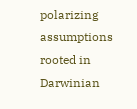polarizing assumptions rooted in Darwinian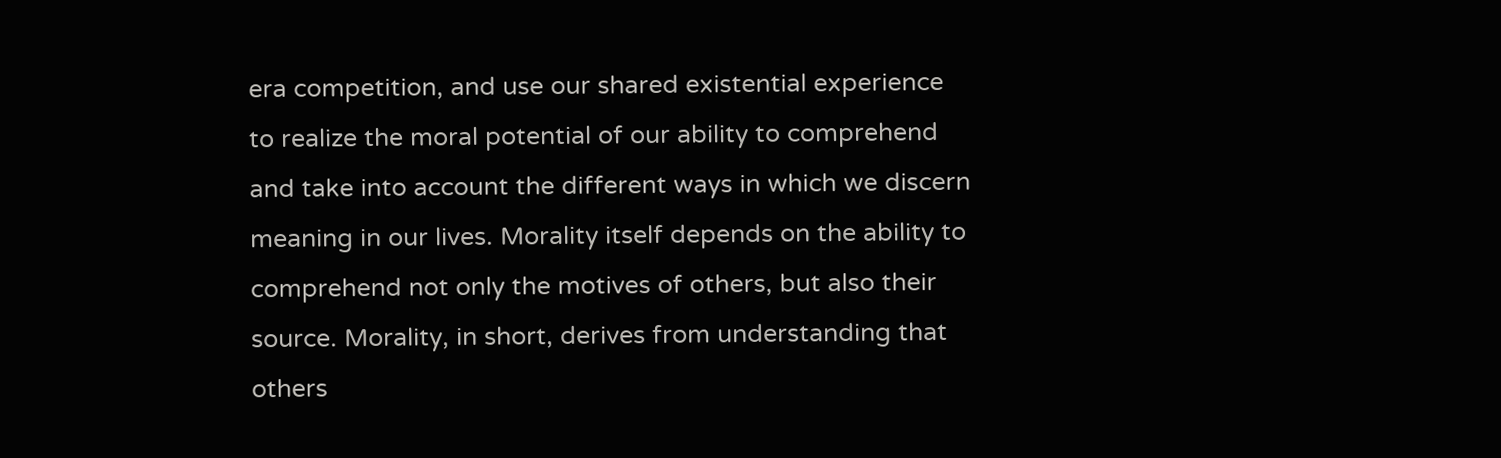era competition, and use our shared existential experience to realize the moral potential of our ability to comprehend and take into account the different ways in which we discern meaning in our lives. Morality itself depends on the ability to comprehend not only the motives of others, but also their source. Morality, in short, derives from understanding that others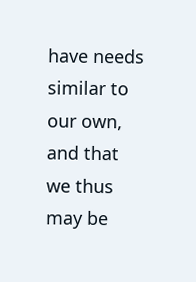have needs similar to our own, and that we thus may be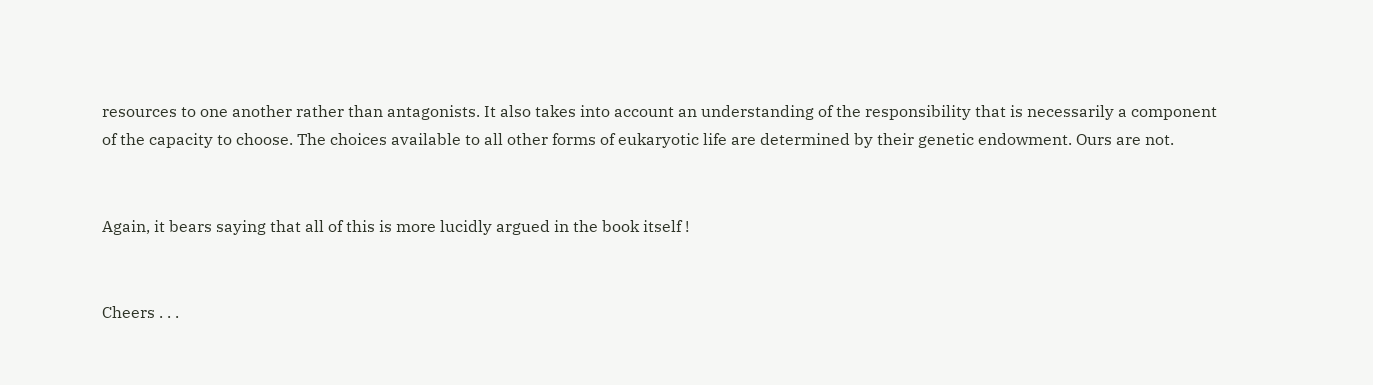resources to one another rather than antagonists. It also takes into account an understanding of the responsibility that is necessarily a component of the capacity to choose. The choices available to all other forms of eukaryotic life are determined by their genetic endowment. Ours are not.


Again, it bears saying that all of this is more lucidly argued in the book itself !


Cheers . . .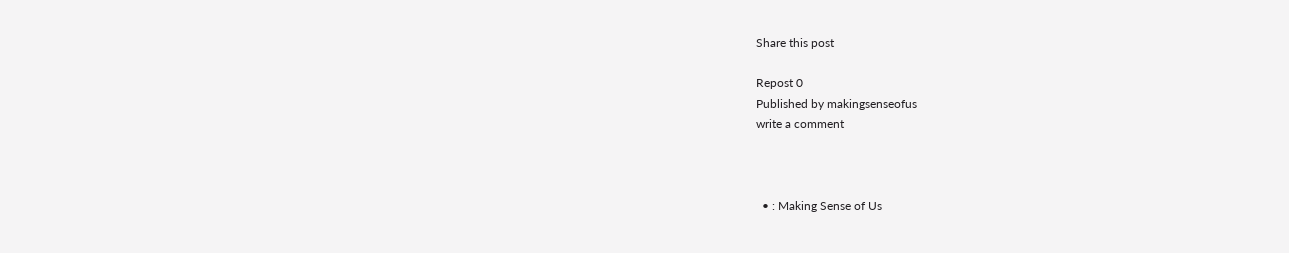Share this post

Repost 0
Published by makingsenseofus
write a comment



  • : Making Sense of Us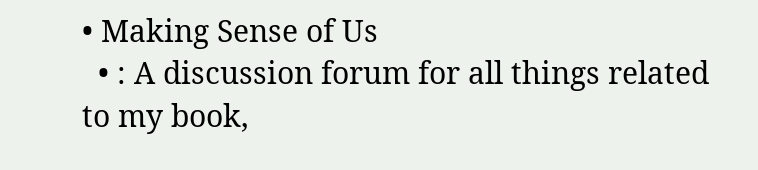• Making Sense of Us
  • : A discussion forum for all things related to my book,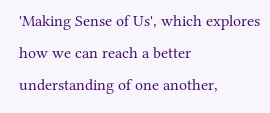'Making Sense of Us', which explores how we can reach a better understanding of one another,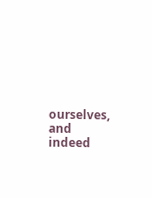ourselves, and indeed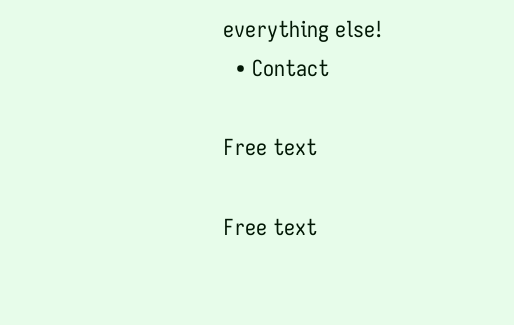everything else!
  • Contact

Free text

Free text